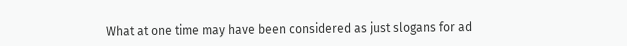What at one time may have been considered as just slogans for ad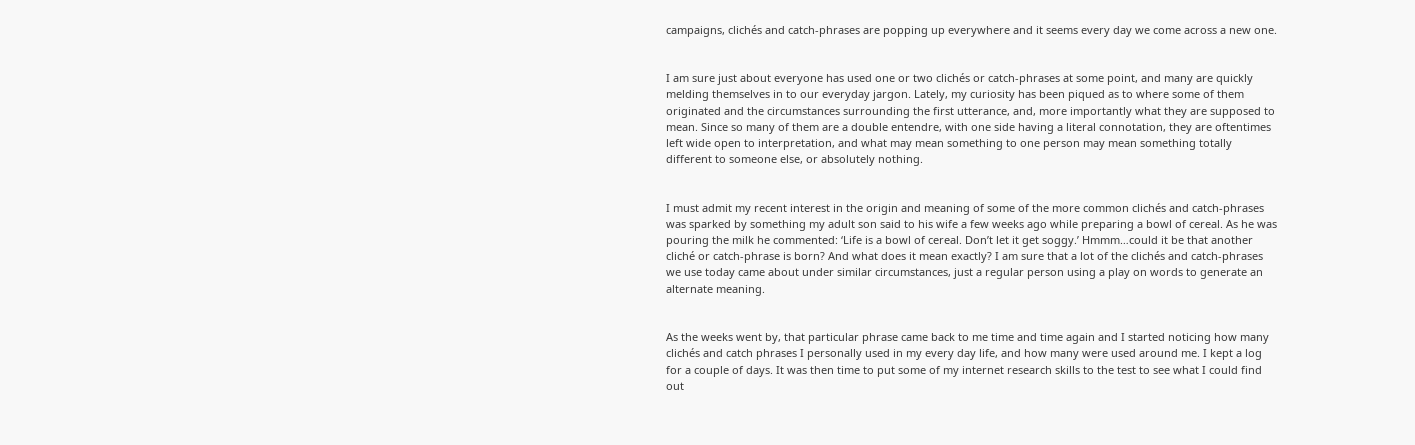campaigns, clichés and catch-phrases are popping up everywhere and it seems every day we come across a new one.


I am sure just about everyone has used one or two clichés or catch-phrases at some point, and many are quickly melding themselves in to our everyday jargon. Lately, my curiosity has been piqued as to where some of them originated and the circumstances surrounding the first utterance, and, more importantly what they are supposed to mean. Since so many of them are a double entendre, with one side having a literal connotation, they are oftentimes left wide open to interpretation, and what may mean something to one person may mean something totally different to someone else, or absolutely nothing.


I must admit my recent interest in the origin and meaning of some of the more common clichés and catch-phrases was sparked by something my adult son said to his wife a few weeks ago while preparing a bowl of cereal. As he was pouring the milk he commented: ‘Life is a bowl of cereal. Don’t let it get soggy.’ Hmmm…could it be that another cliché or catch-phrase is born? And what does it mean exactly? I am sure that a lot of the clichés and catch-phrases we use today came about under similar circumstances, just a regular person using a play on words to generate an alternate meaning.


As the weeks went by, that particular phrase came back to me time and time again and I started noticing how many clichés and catch phrases I personally used in my every day life, and how many were used around me. I kept a log for a couple of days. It was then time to put some of my internet research skills to the test to see what I could find out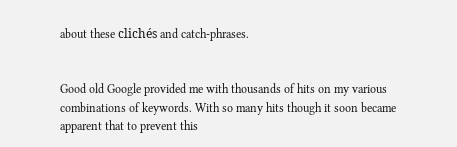about these clichés and catch-phrases.


Good old Google provided me with thousands of hits on my various combinations of keywords. With so many hits though it soon became apparent that to prevent this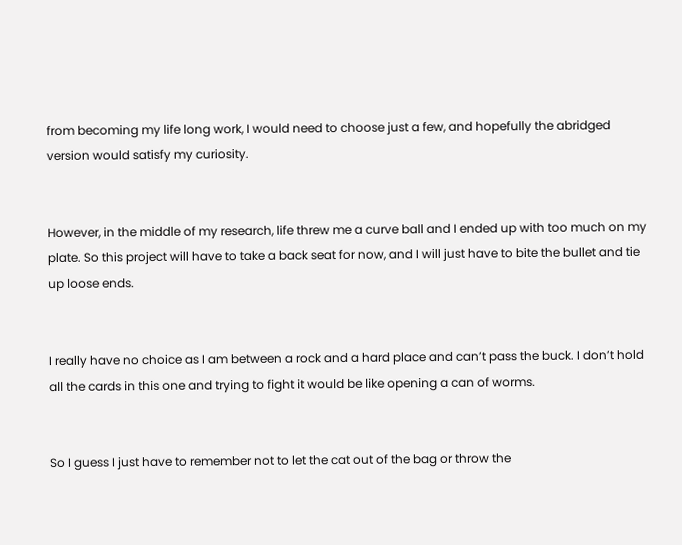from becoming my life long work, I would need to choose just a few, and hopefully the abridged version would satisfy my curiosity.


However, in the middle of my research, life threw me a curve ball and I ended up with too much on my plate. So this project will have to take a back seat for now, and I will just have to bite the bullet and tie up loose ends.


I really have no choice as I am between a rock and a hard place and can’t pass the buck. I don’t hold all the cards in this one and trying to fight it would be like opening a can of worms.


So I guess I just have to remember not to let the cat out of the bag or throw the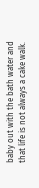baby out with the bath water and that life is not always a cake walk.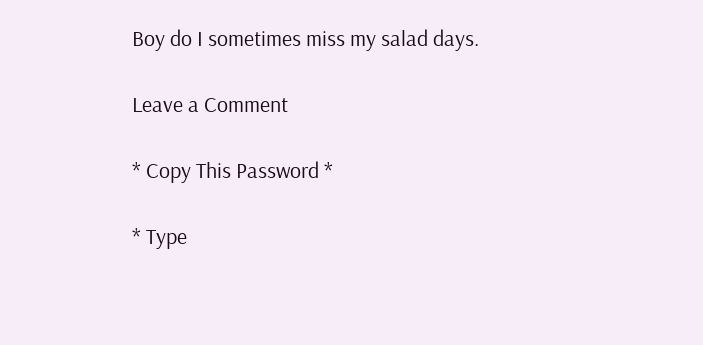Boy do I sometimes miss my salad days.

Leave a Comment

* Copy This Password *

* Type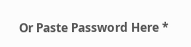Or Paste Password Here *